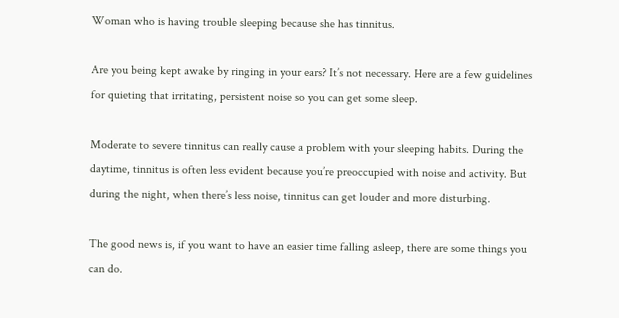Woman who is having trouble sleeping because she has tinnitus.

Are you being kept awake by ringing in your ears? It’s not necessary. Here are a few guidelines for quieting that irritating, persistent noise so you can get some sleep.

Moderate to severe tinnitus can really cause a problem with your sleeping habits. During the daytime, tinnitus is often less evident because you’re preoccupied with noise and activity. But during the night, when there’s less noise, tinnitus can get louder and more disturbing.

The good news is, if you want to have an easier time falling asleep, there are some things you can do.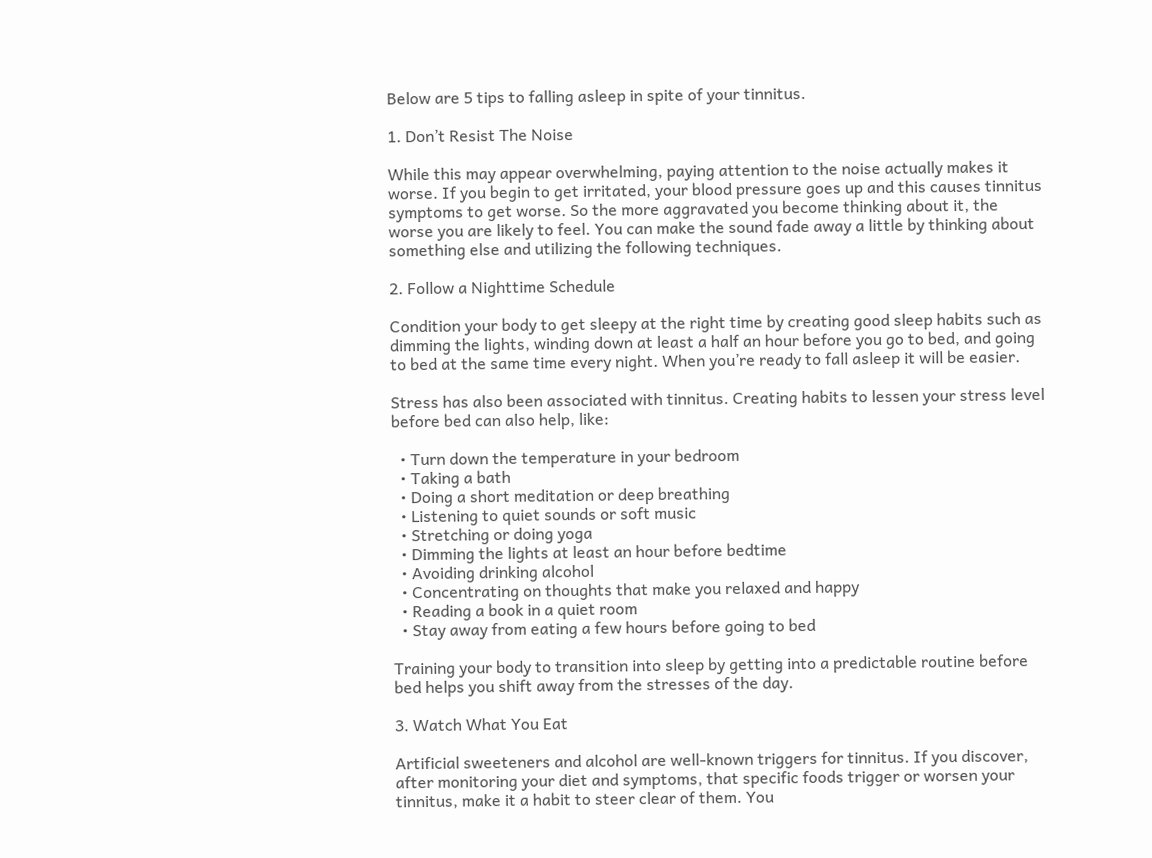Below are 5 tips to falling asleep in spite of your tinnitus.

1. Don’t Resist The Noise

While this may appear overwhelming, paying attention to the noise actually makes it worse. If you begin to get irritated, your blood pressure goes up and this causes tinnitus symptoms to get worse. So the more aggravated you become thinking about it, the worse you are likely to feel. You can make the sound fade away a little by thinking about something else and utilizing the following techniques.

2. Follow a Nighttime Schedule

Condition your body to get sleepy at the right time by creating good sleep habits such as dimming the lights, winding down at least a half an hour before you go to bed, and going to bed at the same time every night. When you’re ready to fall asleep it will be easier.

Stress has also been associated with tinnitus. Creating habits to lessen your stress level before bed can also help, like:

  • Turn down the temperature in your bedroom
  • Taking a bath
  • Doing a short meditation or deep breathing
  • Listening to quiet sounds or soft music
  • Stretching or doing yoga
  • Dimming the lights at least an hour before bedtime
  • Avoiding drinking alcohol
  • Concentrating on thoughts that make you relaxed and happy
  • Reading a book in a quiet room
  • Stay away from eating a few hours before going to bed

Training your body to transition into sleep by getting into a predictable routine before bed helps you shift away from the stresses of the day.

3. Watch What You Eat

Artificial sweeteners and alcohol are well-known triggers for tinnitus. If you discover, after monitoring your diet and symptoms, that specific foods trigger or worsen your tinnitus, make it a habit to steer clear of them. You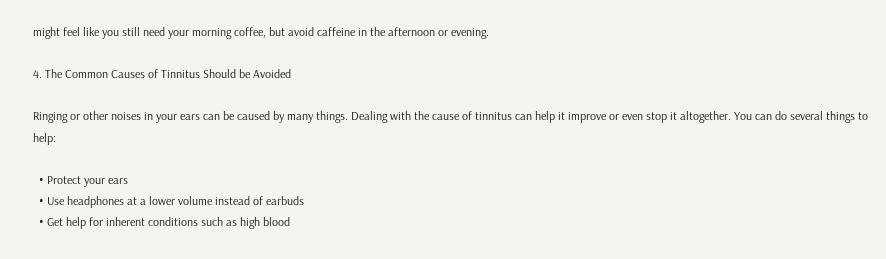might feel like you still need your morning coffee, but avoid caffeine in the afternoon or evening.

4. The Common Causes of Tinnitus Should be Avoided

Ringing or other noises in your ears can be caused by many things. Dealing with the cause of tinnitus can help it improve or even stop it altogether. You can do several things to help:

  • Protect your ears
  • Use headphones at a lower volume instead of earbuds
  • Get help for inherent conditions such as high blood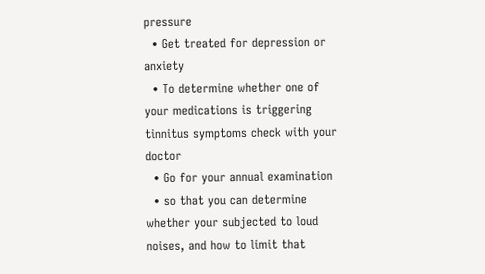pressure
  • Get treated for depression or anxiety
  • To determine whether one of your medications is triggering tinnitus symptoms check with your doctor
  • Go for your annual examination
  • so that you can determine whether your subjected to loud noises, and how to limit that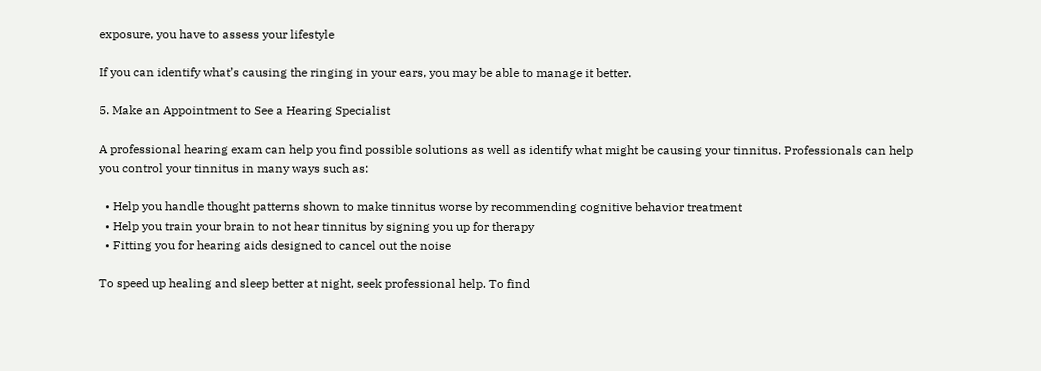exposure, you have to assess your lifestyle

If you can identify what’s causing the ringing in your ears, you may be able to manage it better.

5. Make an Appointment to See a Hearing Specialist

A professional hearing exam can help you find possible solutions as well as identify what might be causing your tinnitus. Professionals can help you control your tinnitus in many ways such as:

  • Help you handle thought patterns shown to make tinnitus worse by recommending cognitive behavior treatment
  • Help you train your brain to not hear tinnitus by signing you up for therapy
  • Fitting you for hearing aids designed to cancel out the noise

To speed up healing and sleep better at night, seek professional help. To find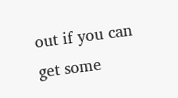out if you can get some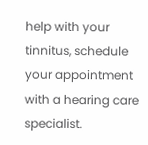help with your tinnitus, schedule your appointment with a hearing care specialist.